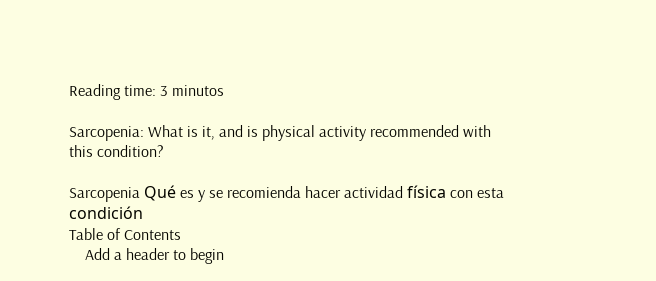Reading time: 3 minutos

Sarcopenia: What is it, and is physical activity recommended with this condition?

Sarcopenia Qué es y se recomienda hacer actividad física con esta condición
Table of Contents
    Add a header to begin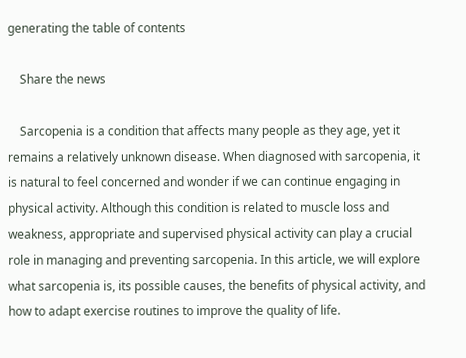generating the table of contents

    Share the news

    Sarcopenia is a condition that affects many people as they age, yet it remains a relatively unknown disease. When diagnosed with sarcopenia, it is natural to feel concerned and wonder if we can continue engaging in physical activity. Although this condition is related to muscle loss and weakness, appropriate and supervised physical activity can play a crucial role in managing and preventing sarcopenia. In this article, we will explore what sarcopenia is, its possible causes, the benefits of physical activity, and how to adapt exercise routines to improve the quality of life.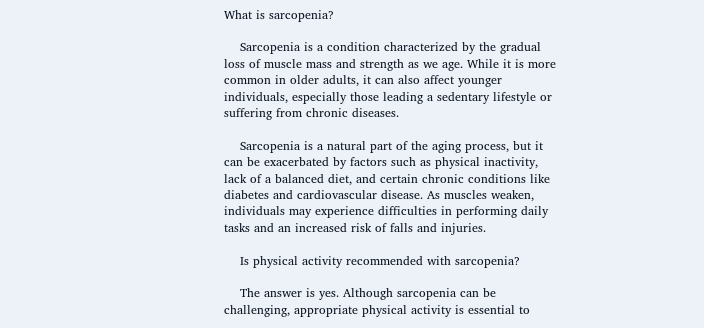What is sarcopenia?

    Sarcopenia is a condition characterized by the gradual loss of muscle mass and strength as we age. While it is more common in older adults, it can also affect younger individuals, especially those leading a sedentary lifestyle or suffering from chronic diseases.

    Sarcopenia is a natural part of the aging process, but it can be exacerbated by factors such as physical inactivity, lack of a balanced diet, and certain chronic conditions like diabetes and cardiovascular disease. As muscles weaken, individuals may experience difficulties in performing daily tasks and an increased risk of falls and injuries.

    Is physical activity recommended with sarcopenia?

    The answer is yes. Although sarcopenia can be challenging, appropriate physical activity is essential to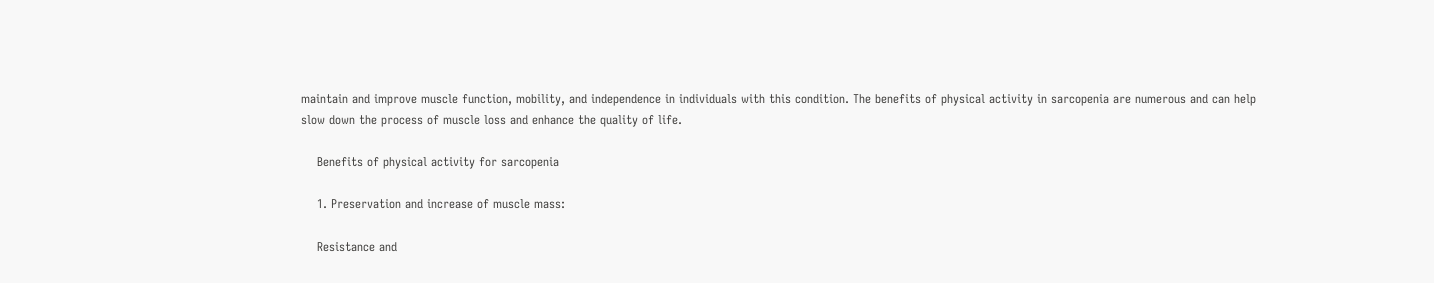maintain and improve muscle function, mobility, and independence in individuals with this condition. The benefits of physical activity in sarcopenia are numerous and can help slow down the process of muscle loss and enhance the quality of life.

    Benefits of physical activity for sarcopenia

    1. Preservation and increase of muscle mass:

    Resistance and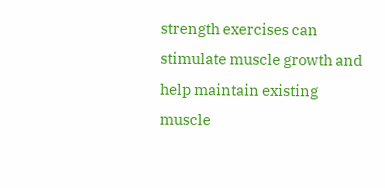strength exercises can stimulate muscle growth and help maintain existing muscle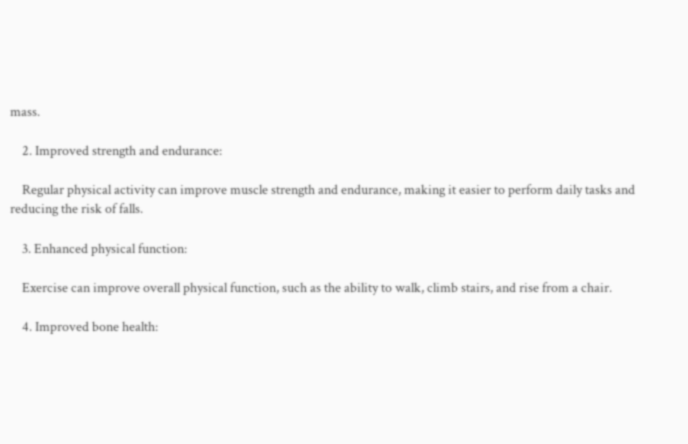mass.

    2. Improved strength and endurance:

    Regular physical activity can improve muscle strength and endurance, making it easier to perform daily tasks and reducing the risk of falls.

    3. Enhanced physical function:

    Exercise can improve overall physical function, such as the ability to walk, climb stairs, and rise from a chair.

    4. Improved bone health: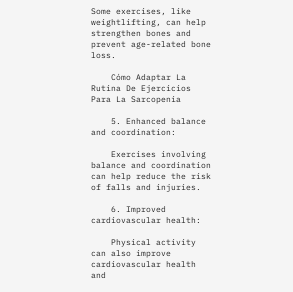Some exercises, like weightlifting, can help strengthen bones and prevent age-related bone loss.

    Cómo Adaptar La Rutina De Ejercicios Para La Sarcopenia

    5. Enhanced balance and coordination:

    Exercises involving balance and coordination can help reduce the risk of falls and injuries.

    6. Improved cardiovascular health:

    Physical activity can also improve cardiovascular health and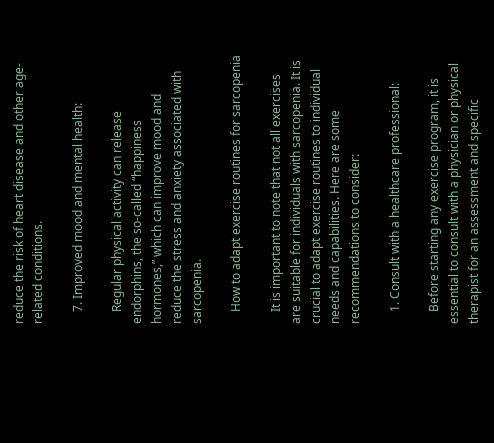reduce the risk of heart disease and other age-related conditions.

    7. Improved mood and mental health:

    Regular physical activity can release endorphins, the so-called “happiness hormones,” which can improve mood and reduce the stress and anxiety associated with sarcopenia.

    How to adapt exercise routines for sarcopenia

    It is important to note that not all exercises are suitable for individuals with sarcopenia. It is crucial to adapt exercise routines to individual needs and capabilities. Here are some recommendations to consider:

    1. Consult with a healthcare professional:

    Before starting any exercise program, it is essential to consult with a physician or physical therapist for an assessment and specific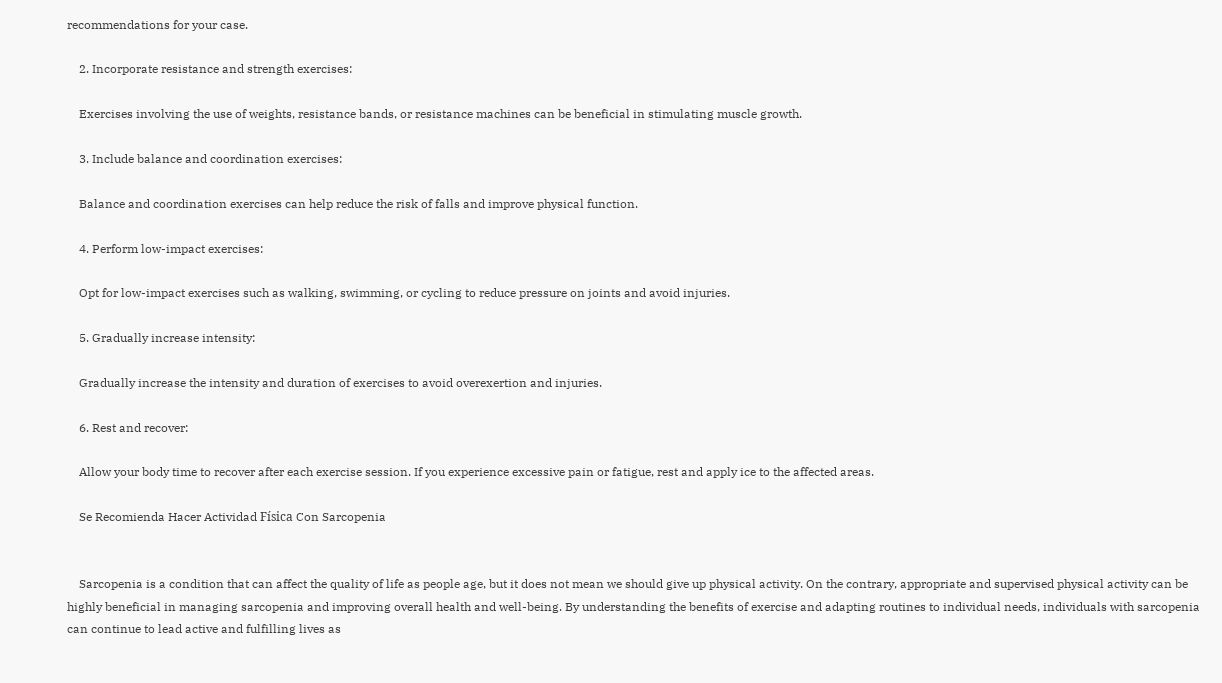recommendations for your case.

    2. Incorporate resistance and strength exercises:

    Exercises involving the use of weights, resistance bands, or resistance machines can be beneficial in stimulating muscle growth.

    3. Include balance and coordination exercises:

    Balance and coordination exercises can help reduce the risk of falls and improve physical function.

    4. Perform low-impact exercises:

    Opt for low-impact exercises such as walking, swimming, or cycling to reduce pressure on joints and avoid injuries.

    5. Gradually increase intensity:

    Gradually increase the intensity and duration of exercises to avoid overexertion and injuries.

    6. Rest and recover:

    Allow your body time to recover after each exercise session. If you experience excessive pain or fatigue, rest and apply ice to the affected areas.

    Se Recomienda Hacer Actividad Física Con Sarcopenia


    Sarcopenia is a condition that can affect the quality of life as people age, but it does not mean we should give up physical activity. On the contrary, appropriate and supervised physical activity can be highly beneficial in managing sarcopenia and improving overall health and well-being. By understanding the benefits of exercise and adapting routines to individual needs, individuals with sarcopenia can continue to lead active and fulfilling lives as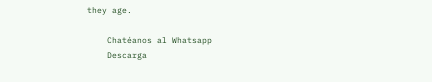they age.

    Chatéanos al Whatsapp
    Descarga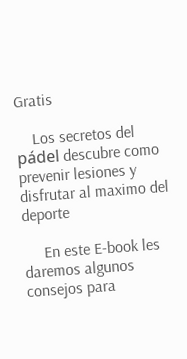Gratis

    Los secretos del pádel descubre como prevenir lesiones y disfrutar al maximo del deporte

     En este E-book les daremos algunos consejos para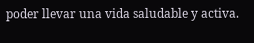poder llevar una vida saludable y activa.